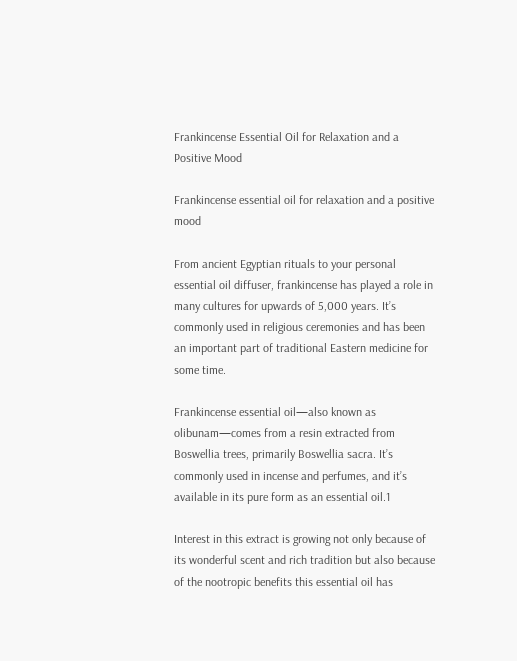Frankincense Essential Oil for Relaxation and a Positive Mood

Frankincense essential oil for relaxation and a positive mood

From ancient Egyptian rituals to your personal essential oil diffuser, frankincense has played a role in many cultures for upwards of 5,000 years. It’s commonly used in religious ceremonies and has been an important part of traditional Eastern medicine for some time.

Frankincense essential oil—also known as olibunam—comes from a resin extracted from Boswellia trees, primarily Boswellia sacra. It’s commonly used in incense and perfumes, and it’s available in its pure form as an essential oil.1

Interest in this extract is growing not only because of its wonderful scent and rich tradition but also because of the nootropic benefits this essential oil has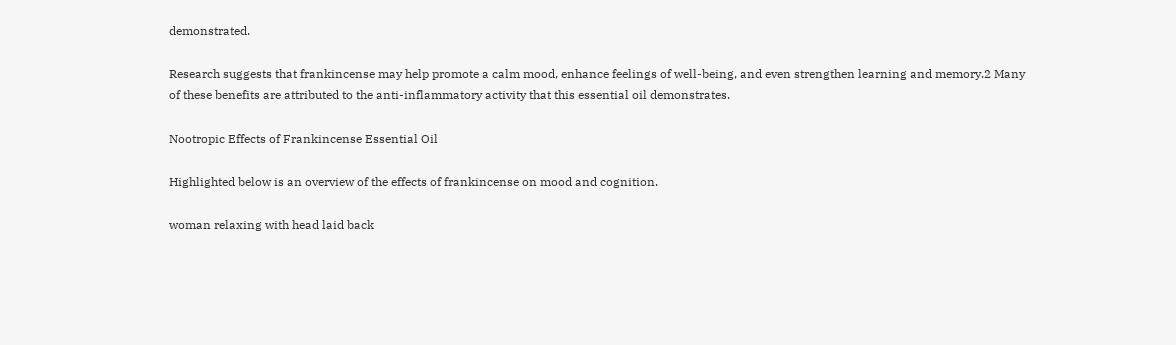demonstrated.

Research suggests that frankincense may help promote a calm mood, enhance feelings of well-being, and even strengthen learning and memory.2 Many of these benefits are attributed to the anti-inflammatory activity that this essential oil demonstrates.

Nootropic Effects of Frankincense Essential Oil

Highlighted below is an overview of the effects of frankincense on mood and cognition.

woman relaxing with head laid back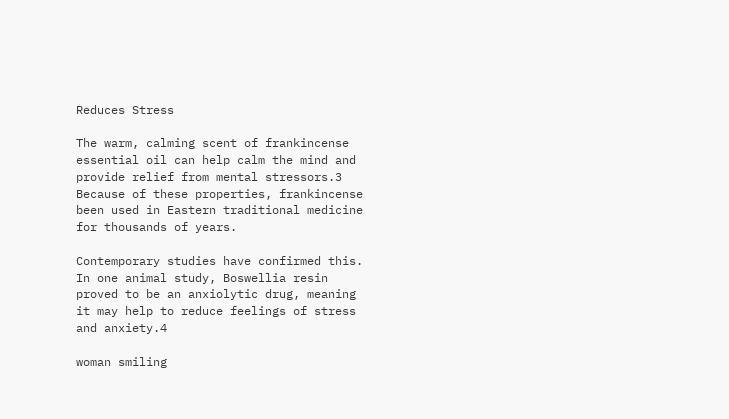Reduces Stress

The warm, calming scent of frankincense essential oil can help calm the mind and provide relief from mental stressors.3 Because of these properties, frankincense been used in Eastern traditional medicine for thousands of years.

Contemporary studies have confirmed this. In one animal study, Boswellia resin proved to be an anxiolytic drug, meaning it may help to reduce feelings of stress and anxiety.4

woman smiling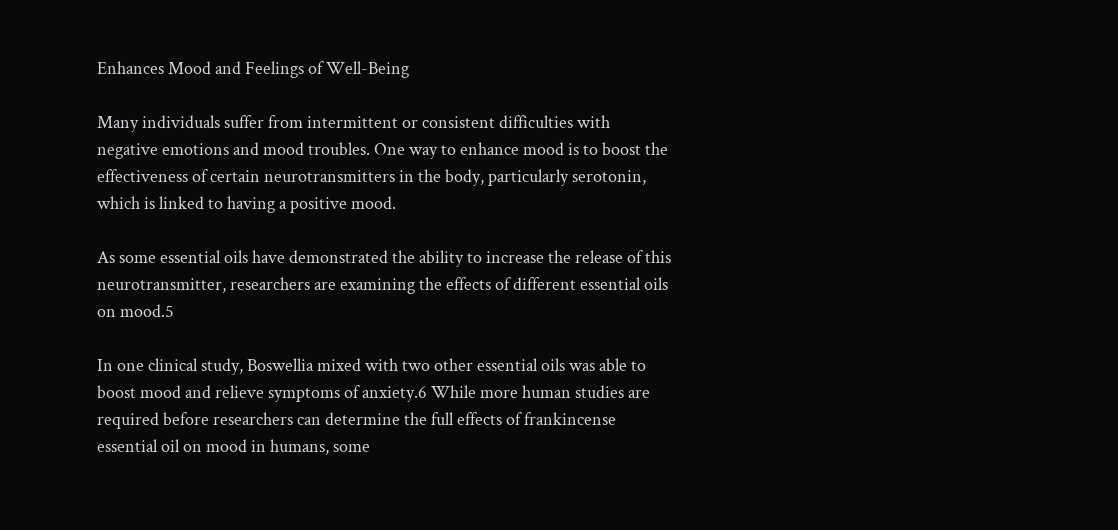Enhances Mood and Feelings of Well-Being

Many individuals suffer from intermittent or consistent difficulties with negative emotions and mood troubles. One way to enhance mood is to boost the effectiveness of certain neurotransmitters in the body, particularly serotonin, which is linked to having a positive mood.

As some essential oils have demonstrated the ability to increase the release of this neurotransmitter, researchers are examining the effects of different essential oils on mood.5

In one clinical study, Boswellia mixed with two other essential oils was able to boost mood and relieve symptoms of anxiety.6 While more human studies are required before researchers can determine the full effects of frankincense essential oil on mood in humans, some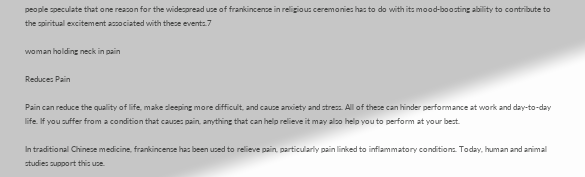people speculate that one reason for the widespread use of frankincense in religious ceremonies has to do with its mood-boosting ability to contribute to the spiritual excitement associated with these events.7

woman holding neck in pain

Reduces Pain

Pain can reduce the quality of life, make sleeping more difficult, and cause anxiety and stress. All of these can hinder performance at work and day-to-day life. If you suffer from a condition that causes pain, anything that can help relieve it may also help you to perform at your best.

In traditional Chinese medicine, frankincense has been used to relieve pain, particularly pain linked to inflammatory conditions. Today, human and animal studies support this use.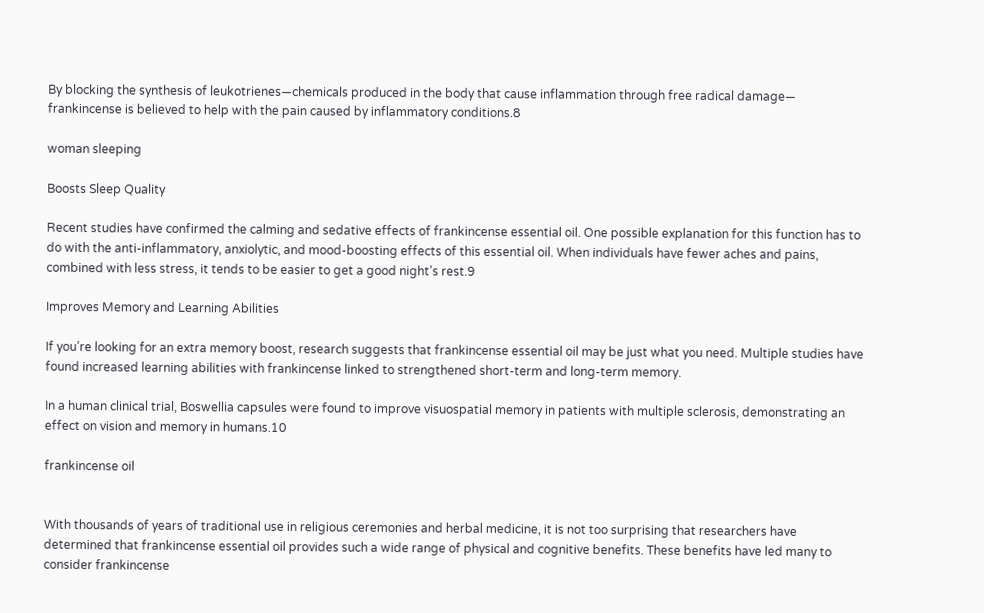By blocking the synthesis of leukotrienes—chemicals produced in the body that cause inflammation through free radical damage— frankincense is believed to help with the pain caused by inflammatory conditions.8

woman sleeping

Boosts Sleep Quality

Recent studies have confirmed the calming and sedative effects of frankincense essential oil. One possible explanation for this function has to do with the anti-inflammatory, anxiolytic, and mood-boosting effects of this essential oil. When individuals have fewer aches and pains, combined with less stress, it tends to be easier to get a good night’s rest.9

Improves Memory and Learning Abilities

If you’re looking for an extra memory boost, research suggests that frankincense essential oil may be just what you need. Multiple studies have found increased learning abilities with frankincense linked to strengthened short-term and long-term memory.

In a human clinical trial, Boswellia capsules were found to improve visuospatial memory in patients with multiple sclerosis, demonstrating an effect on vision and memory in humans.10

frankincense oil


With thousands of years of traditional use in religious ceremonies and herbal medicine, it is not too surprising that researchers have determined that frankincense essential oil provides such a wide range of physical and cognitive benefits. These benefits have led many to consider frankincense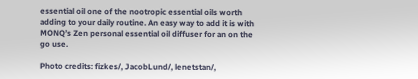essential oil one of the nootropic essential oils worth adding to your daily routine. An easy way to add it is with MONQ’s Zen personal essential oil diffuser for an on the go use.

Photo credits: fizkes/, JacobLund/, lenetstan/,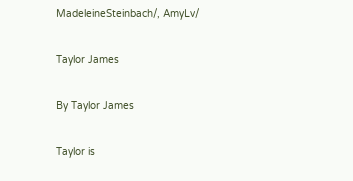MadeleineSteinbach/, AmyLv/

Taylor James

By Taylor James

Taylor is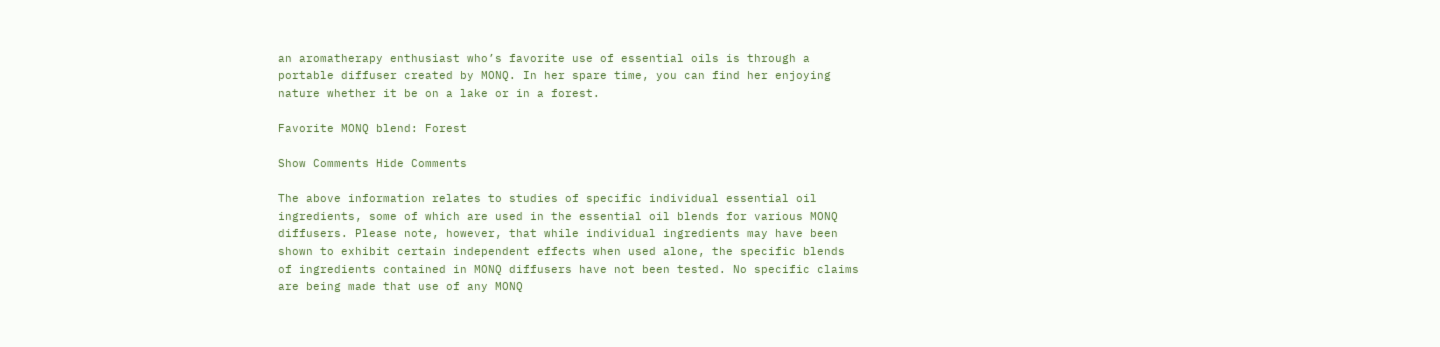an aromatherapy enthusiast who’s favorite use of essential oils is through a portable diffuser created by MONQ. In her spare time, you can find her enjoying nature whether it be on a lake or in a forest.

Favorite MONQ blend: Forest

Show Comments Hide Comments

The above information relates to studies of specific individual essential oil ingredients, some of which are used in the essential oil blends for various MONQ diffusers. Please note, however, that while individual ingredients may have been shown to exhibit certain independent effects when used alone, the specific blends of ingredients contained in MONQ diffusers have not been tested. No specific claims are being made that use of any MONQ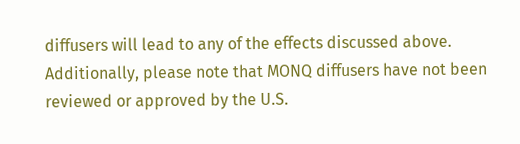diffusers will lead to any of the effects discussed above.  Additionally, please note that MONQ diffusers have not been reviewed or approved by the U.S.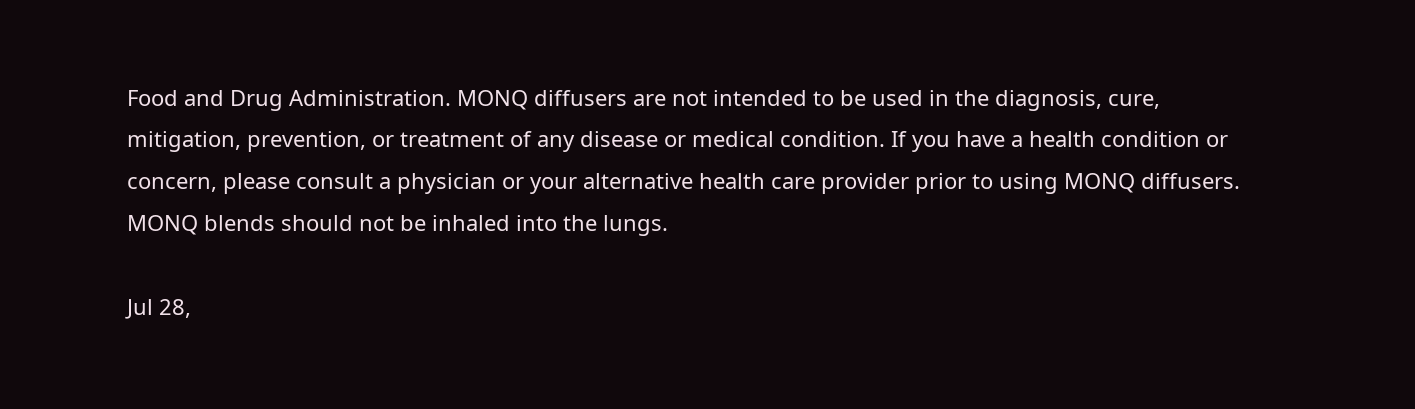Food and Drug Administration. MONQ diffusers are not intended to be used in the diagnosis, cure, mitigation, prevention, or treatment of any disease or medical condition. If you have a health condition or concern, please consult a physician or your alternative health care provider prior to using MONQ diffusers. MONQ blends should not be inhaled into the lungs.

Jul 28,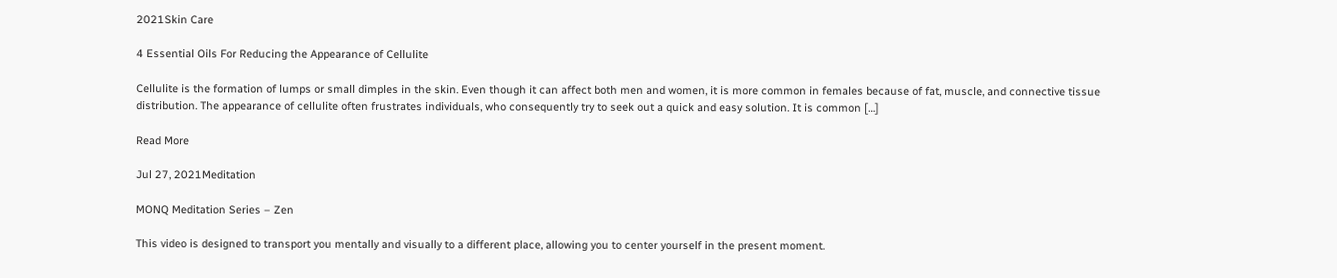2021Skin Care

4 Essential Oils For Reducing the Appearance of Cellulite

Cellulite is the formation of lumps or small dimples in the skin. Even though it can affect both men and women, it is more common in females because of fat, muscle, and connective tissue distribution. The appearance of cellulite often frustrates individuals, who consequently try to seek out a quick and easy solution. It is common […]

Read More

Jul 27, 2021Meditation

MONQ Meditation Series – Zen

This video is designed to transport you mentally and visually to a different place, allowing you to center yourself in the present moment.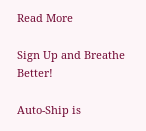Read More

Sign Up and Breathe Better!

Auto-Ship is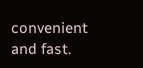convenient and fast.